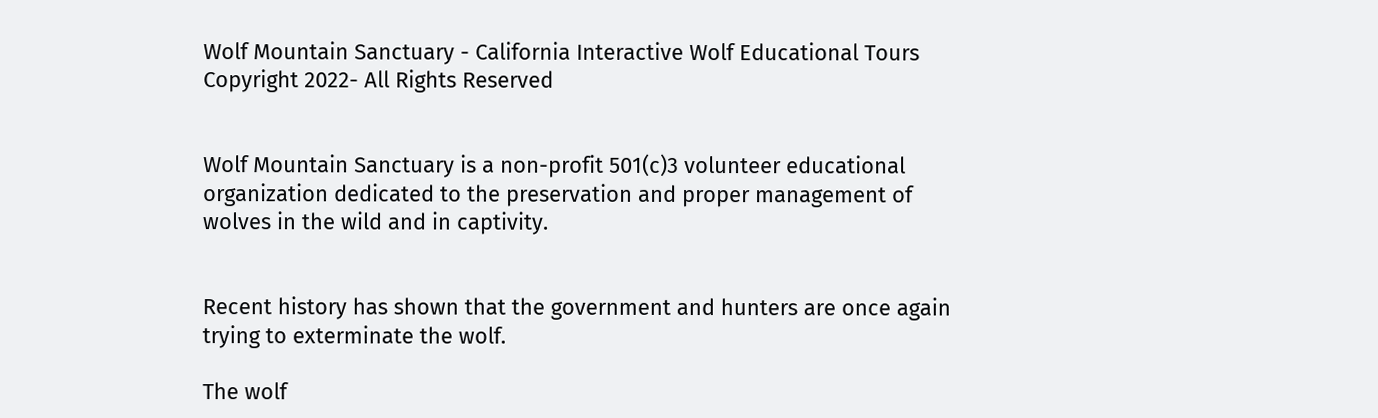Wolf Mountain Sanctuary - California Interactive Wolf Educational Tours
Copyright 2022- All Rights Reserved


Wolf Mountain Sanctuary is a non-profit 501(c)3 volunteer educational organization dedicated to the preservation and proper management of wolves in the wild and in captivity.


Recent history has shown that the government and hunters are once again trying to exterminate the wolf.

The wolf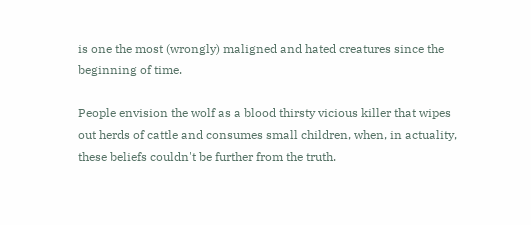is one the most (wrongly) maligned and hated creatures since the beginning of time.

People envision the wolf as a blood thirsty vicious killer that wipes out herds of cattle and consumes small children, when, in actuality, these beliefs couldn't be further from the truth.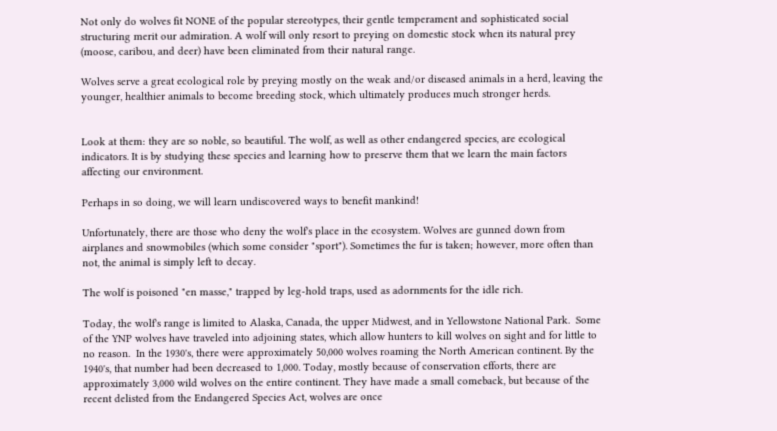Not only do wolves fit NONE of the popular stereotypes, their gentle temperament and sophisticated social structuring merit our admiration. A wolf will only resort to preying on domestic stock when its natural prey (moose, caribou, and deer) have been eliminated from their natural range.

Wolves serve a great ecological role by preying mostly on the weak and/or diseased animals in a herd, leaving the younger, healthier animals to become breeding stock, which ultimately produces much stronger herds.


Look at them: they are so noble, so beautiful. The wolf, as well as other endangered species, are ecological indicators. It is by studying these species and learning how to preserve them that we learn the main factors affecting our environment.

Perhaps in so doing, we will learn undiscovered ways to benefit mankind!

Unfortunately, there are those who deny the wolf's place in the ecosystem. Wolves are gunned down from airplanes and snowmobiles (which some consider "sport"). Sometimes the fur is taken; however, more often than not, the animal is simply left to decay.

The wolf is poisoned "en masse," trapped by leg-hold traps, used as adornments for the idle rich.

Today, the wolf's range is limited to Alaska, Canada, the upper Midwest, and in Yellowstone National Park.  Some of the YNP wolves have traveled into adjoining states, which allow hunters to kill wolves on sight and for little to no reason.  In the 1930's, there were approximately 50,000 wolves roaming the North American continent. By the 1940's, that number had been decreased to 1,000. Today, mostly because of conservation efforts, there are approximately 3,000 wild wolves on the entire continent. They have made a small comeback, but because of the recent delisted from the Endangered Species Act, wolves are once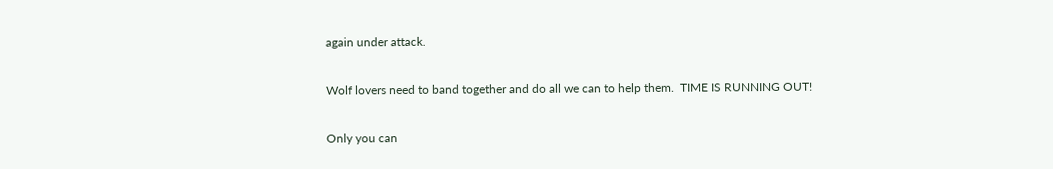again under attack.

Wolf lovers need to band together and do all we can to help them.  TIME IS RUNNING OUT!

Only you can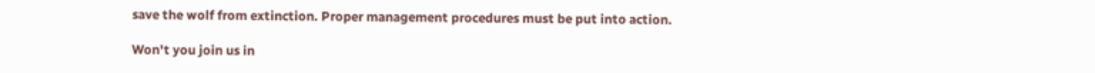save the wolf from extinction. Proper management procedures must be put into action.

Won't you join us in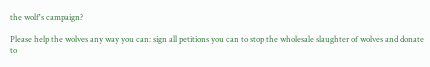the wolf's campaign?

Please help the wolves any way you can: sign all petitions you can to stop the wholesale slaughter of wolves and donate to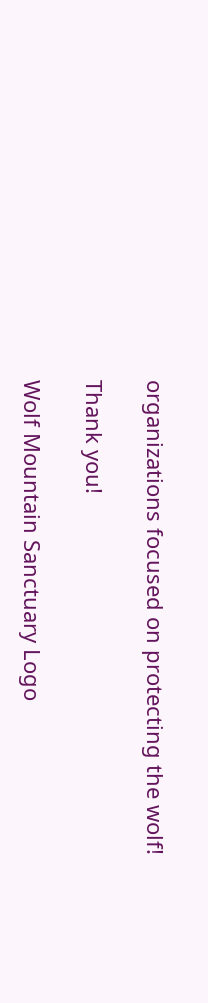organizations focused on protecting the wolf!

Thank you!

Wolf Mountain Sanctuary Logo